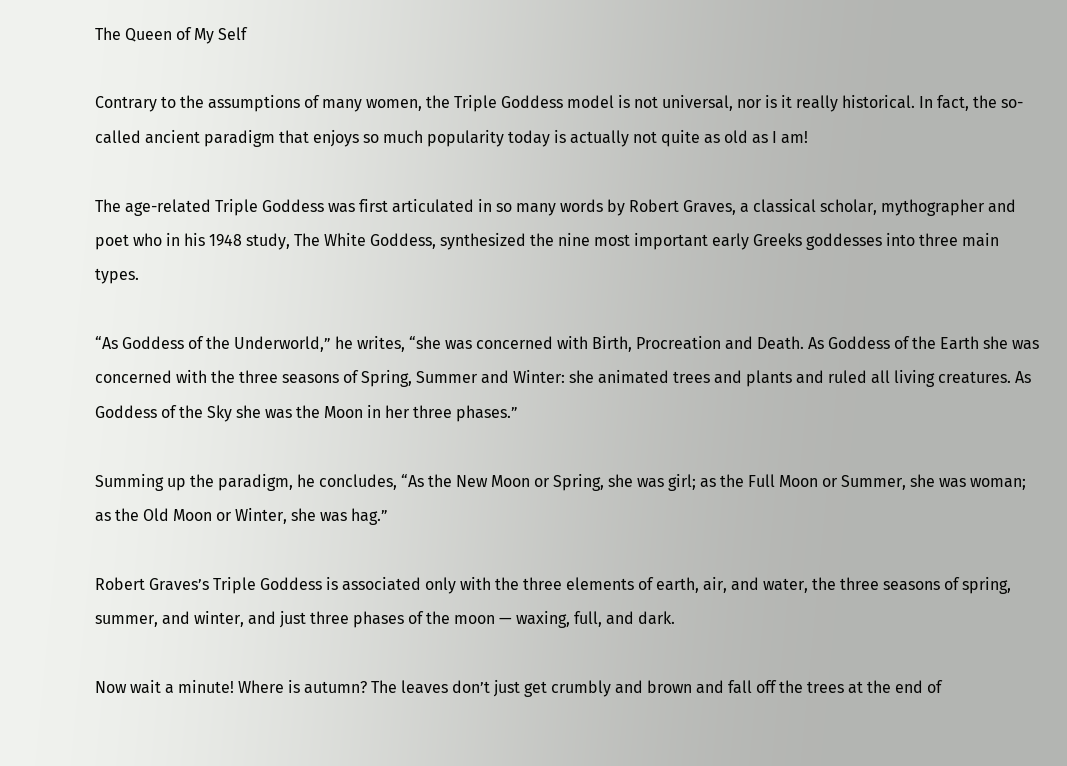The Queen of My Self

Contrary to the assumptions of many women, the Triple Goddess model is not universal, nor is it really historical. In fact, the so-called ancient paradigm that enjoys so much popularity today is actually not quite as old as I am!

The age-related Triple Goddess was first articulated in so many words by Robert Graves, a classical scholar, mythographer and poet who in his 1948 study, The White Goddess, synthesized the nine most important early Greeks goddesses into three main types.

“As Goddess of the Underworld,” he writes, “she was concerned with Birth, Procreation and Death. As Goddess of the Earth she was concerned with the three seasons of Spring, Summer and Winter: she animated trees and plants and ruled all living creatures. As Goddess of the Sky she was the Moon in her three phases.”

Summing up the paradigm, he concludes, “As the New Moon or Spring, she was girl; as the Full Moon or Summer, she was woman; as the Old Moon or Winter, she was hag.”

Robert Graves’s Triple Goddess is associated only with the three elements of earth, air, and water, the three seasons of spring, summer, and winter, and just three phases of the moon — waxing, full, and dark.

Now wait a minute! Where is autumn? The leaves don’t just get crumbly and brown and fall off the trees at the end of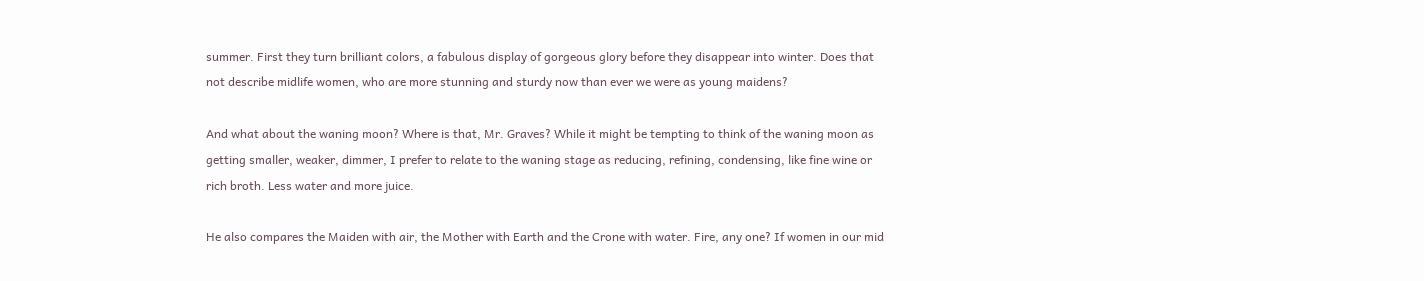summer. First they turn brilliant colors, a fabulous display of gorgeous glory before they disappear into winter. Does that not describe midlife women, who are more stunning and sturdy now than ever we were as young maidens?

And what about the waning moon? Where is that, Mr. Graves? While it might be tempting to think of the waning moon as getting smaller, weaker, dimmer, I prefer to relate to the waning stage as reducing, refining, condensing, like fine wine or rich broth. Less water and more juice.

He also compares the Maiden with air, the Mother with Earth and the Crone with water. Fire, any one? If women in our mid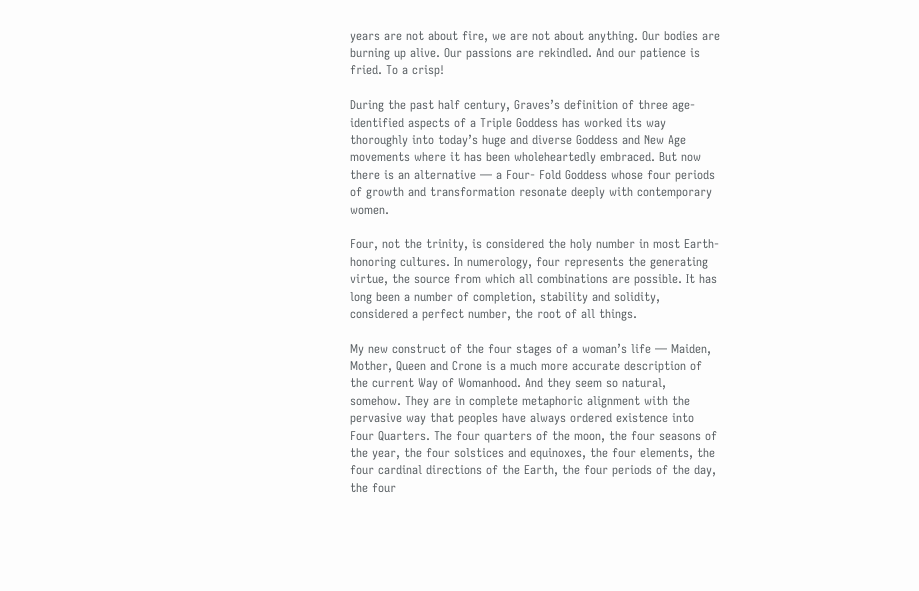years are not about fire, we are not about anything. Our bodies are burning up alive. Our passions are rekindled. And our patience is fried. To a crisp!

During the past half century, Graves’s definition of three age-identified aspects of a Triple Goddess has worked its way thoroughly into today’s huge and diverse Goddess and New Age movements where it has been wholeheartedly embraced. But now there is an alternative — a Four- Fold Goddess whose four periods of growth and transformation resonate deeply with contemporary women.

Four, not the trinity, is considered the holy number in most Earth-honoring cultures. In numerology, four represents the generating virtue, the source from which all combinations are possible. It has long been a number of completion, stability and solidity, considered a perfect number, the root of all things.

My new construct of the four stages of a woman’s life — Maiden, Mother, Queen and Crone is a much more accurate description of the current Way of Womanhood. And they seem so natural, somehow. They are in complete metaphoric alignment with the pervasive way that peoples have always ordered existence into Four Quarters. The four quarters of the moon, the four seasons of the year, the four solstices and equinoxes, the four elements, the four cardinal directions of the Earth, the four periods of the day, the four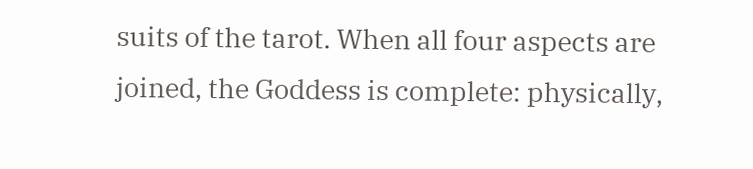suits of the tarot. When all four aspects are joined, the Goddess is complete: physically,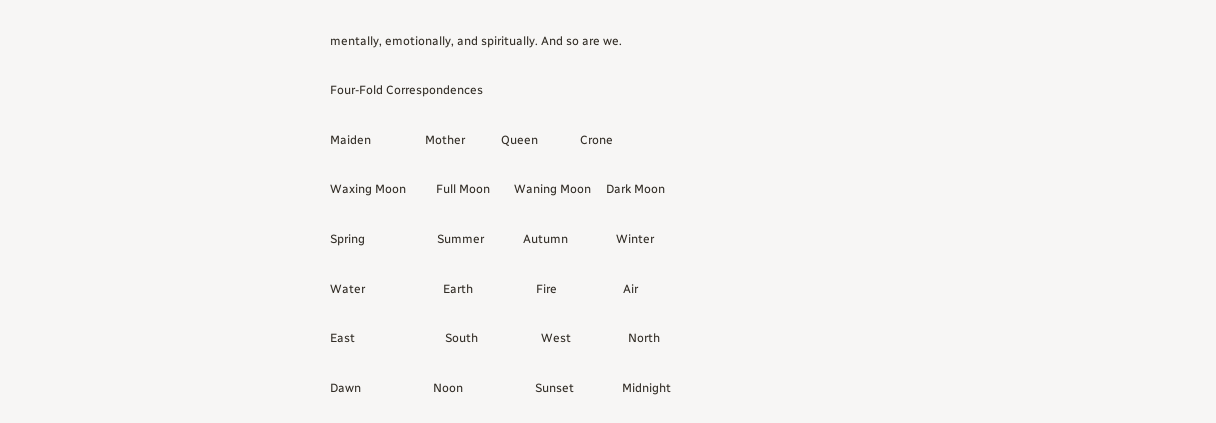mentally, emotionally, and spiritually. And so are we.

Four-Fold Correspondences

Maiden                  Mother            Queen              Crone

Waxing Moon          Full Moon        Waning Moon     Dark Moon

Spring                        Summer             Autumn                Winter

Water                          Earth                     Fire                      Air

East                              South                     West                   North

Dawn                        Noon                        Sunset                Midnight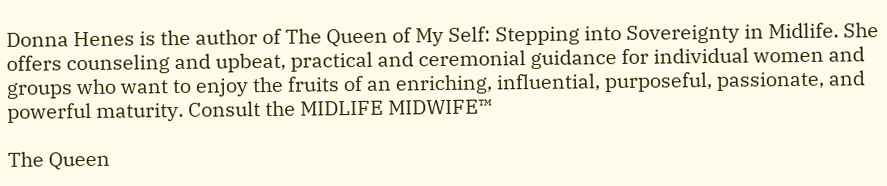Donna Henes is the author of The Queen of My Self: Stepping into Sovereignty in Midlife. She offers counseling and upbeat, practical and ceremonial guidance for individual women and groups who want to enjoy the fruits of an enriching, influential, purposeful, passionate, and powerful maturity. Consult the MIDLIFE MIDWIFE™

The Queen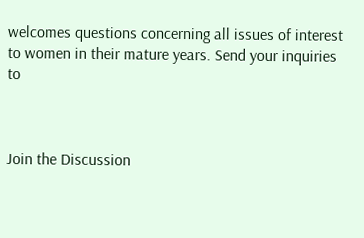welcomes questions concerning all issues of interest to women in their mature years. Send your inquiries to



Join the Discussion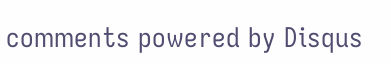comments powered by Disqus